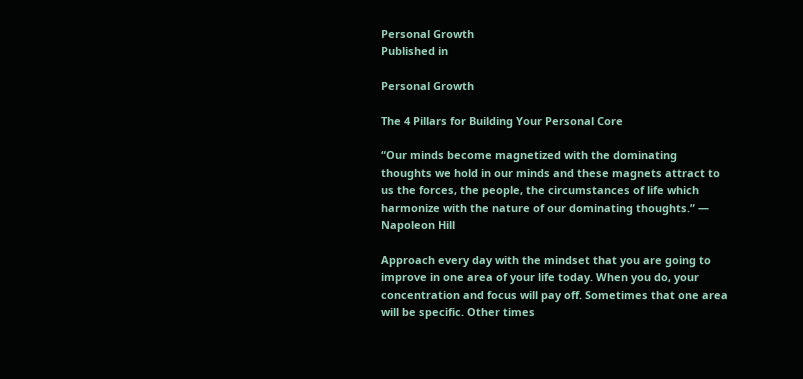Personal Growth
Published in

Personal Growth

The 4 Pillars for Building Your Personal Core

“Our minds become magnetized with the dominating thoughts we hold in our minds and these magnets attract to us the forces, the people, the circumstances of life which harmonize with the nature of our dominating thoughts.” — Napoleon Hill

Approach every day with the mindset that you are going to improve in one area of your life today. When you do, your concentration and focus will pay off. Sometimes that one area will be specific. Other times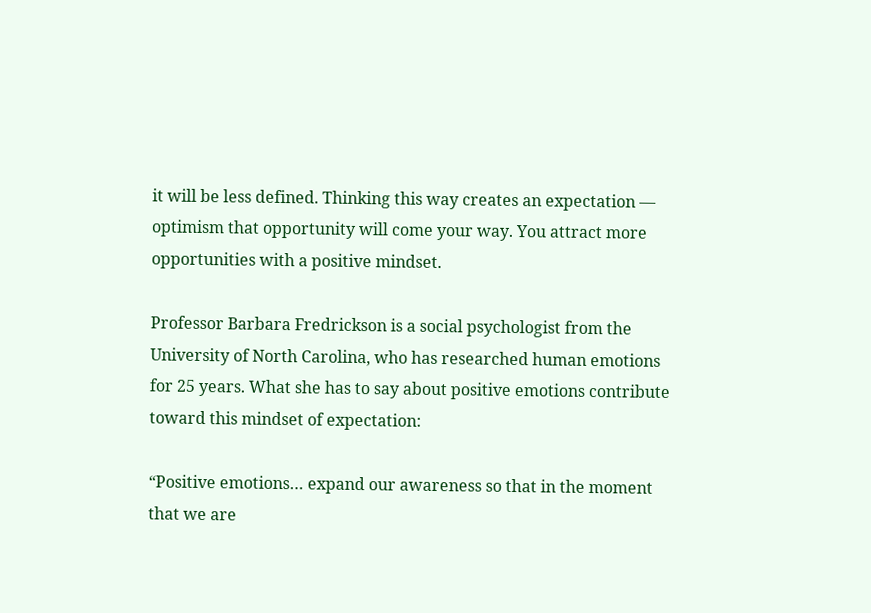it will be less defined. Thinking this way creates an expectation — optimism that opportunity will come your way. You attract more opportunities with a positive mindset.

Professor Barbara Fredrickson is a social psychologist from the University of North Carolina, who has researched human emotions for 25 years. What she has to say about positive emotions contribute toward this mindset of expectation:

“Positive emotions… expand our awareness so that in the moment that we are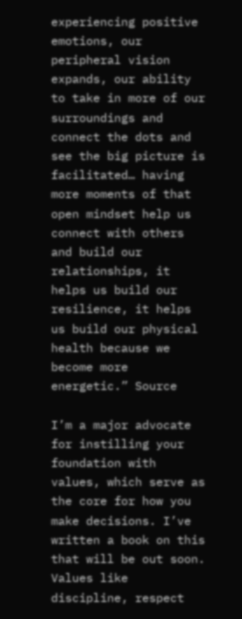experiencing positive emotions, our peripheral vision expands, our ability to take in more of our surroundings and connect the dots and see the big picture is facilitated… having more moments of that open mindset help us connect with others and build our relationships, it helps us build our resilience, it helps us build our physical health because we become more energetic.” Source

I’m a major advocate for instilling your foundation with values, which serve as the core for how you make decisions. I’ve written a book on this that will be out soon. Values like discipline, respect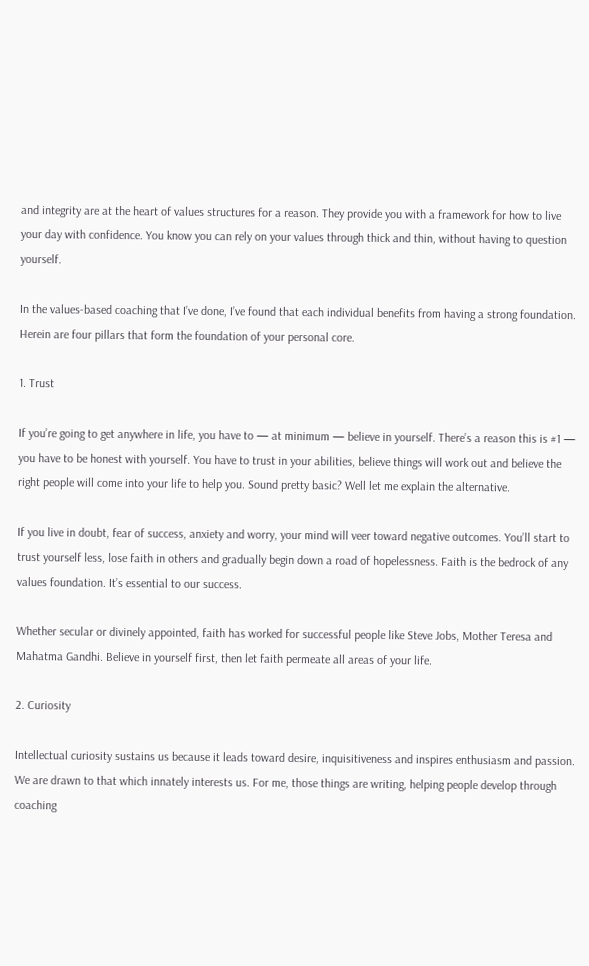and integrity are at the heart of values structures for a reason. They provide you with a framework for how to live your day with confidence. You know you can rely on your values through thick and thin, without having to question yourself.

In the values-based coaching that I’ve done, I’ve found that each individual benefits from having a strong foundation. Herein are four pillars that form the foundation of your personal core.

1. Trust

If you’re going to get anywhere in life, you have to — at minimum — believe in yourself. There’s a reason this is #1 — you have to be honest with yourself. You have to trust in your abilities, believe things will work out and believe the right people will come into your life to help you. Sound pretty basic? Well let me explain the alternative.

If you live in doubt, fear of success, anxiety and worry, your mind will veer toward negative outcomes. You’ll start to trust yourself less, lose faith in others and gradually begin down a road of hopelessness. Faith is the bedrock of any values foundation. It’s essential to our success.

Whether secular or divinely appointed, faith has worked for successful people like Steve Jobs, Mother Teresa and Mahatma Gandhi. Believe in yourself first, then let faith permeate all areas of your life.

2. Curiosity

Intellectual curiosity sustains us because it leads toward desire, inquisitiveness and inspires enthusiasm and passion. We are drawn to that which innately interests us. For me, those things are writing, helping people develop through coaching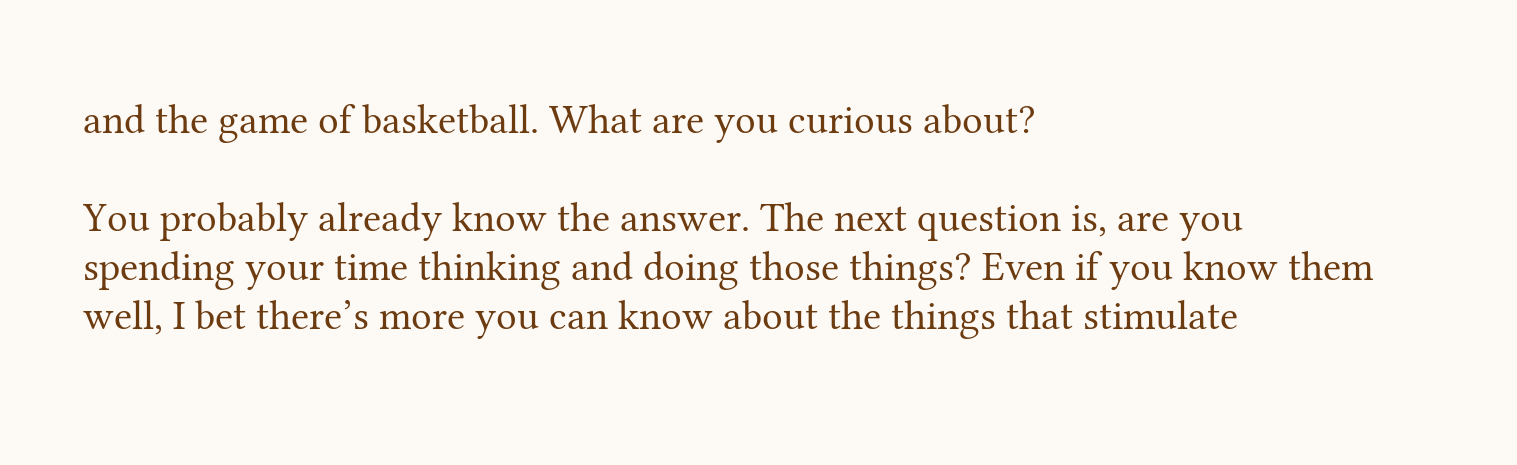and the game of basketball. What are you curious about?

You probably already know the answer. The next question is, are you spending your time thinking and doing those things? Even if you know them well, I bet there’s more you can know about the things that stimulate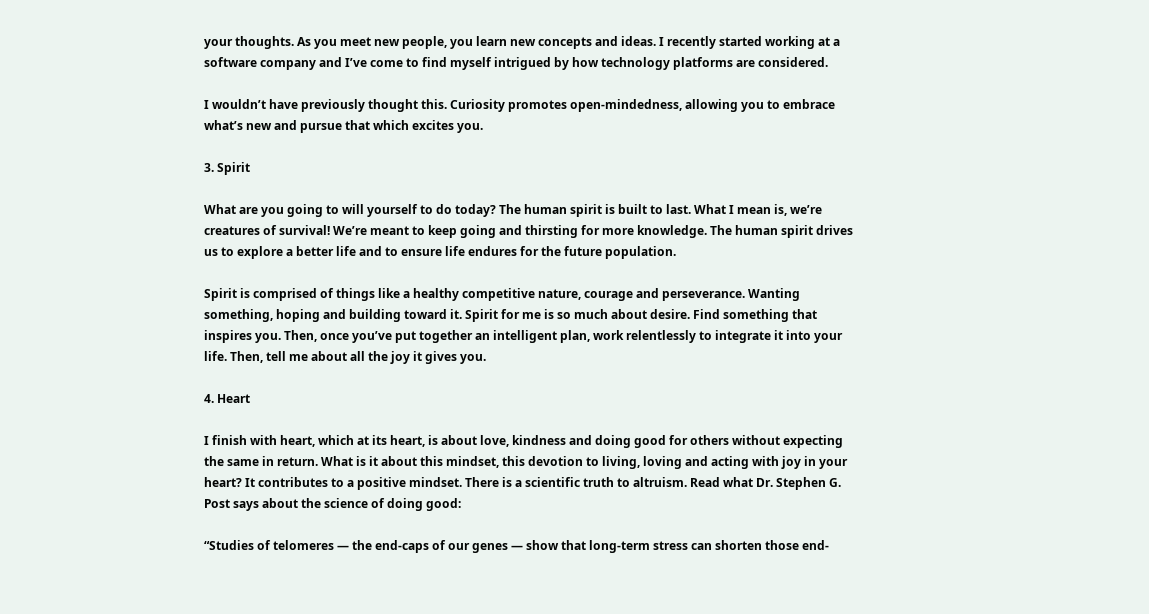your thoughts. As you meet new people, you learn new concepts and ideas. I recently started working at a software company and I’ve come to find myself intrigued by how technology platforms are considered.

I wouldn’t have previously thought this. Curiosity promotes open-mindedness, allowing you to embrace what’s new and pursue that which excites you.

3. Spirit

What are you going to will yourself to do today? The human spirit is built to last. What I mean is, we’re creatures of survival! We’re meant to keep going and thirsting for more knowledge. The human spirit drives us to explore a better life and to ensure life endures for the future population.

Spirit is comprised of things like a healthy competitive nature, courage and perseverance. Wanting something, hoping and building toward it. Spirit for me is so much about desire. Find something that inspires you. Then, once you’ve put together an intelligent plan, work relentlessly to integrate it into your life. Then, tell me about all the joy it gives you.

4. Heart

I finish with heart, which at its heart, is about love, kindness and doing good for others without expecting the same in return. What is it about this mindset, this devotion to living, loving and acting with joy in your heart? It contributes to a positive mindset. There is a scientific truth to altruism. Read what Dr. Stephen G. Post says about the science of doing good:

“Studies of telomeres — the end-caps of our genes — show that long-term stress can shorten those end-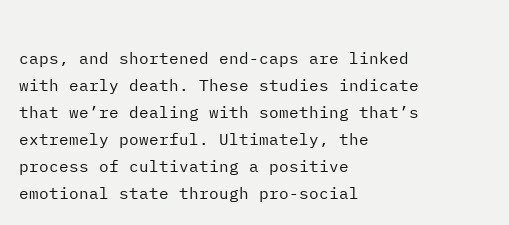caps, and shortened end-caps are linked with early death. These studies indicate that we’re dealing with something that’s extremely powerful. Ultimately, the process of cultivating a positive emotional state through pro-social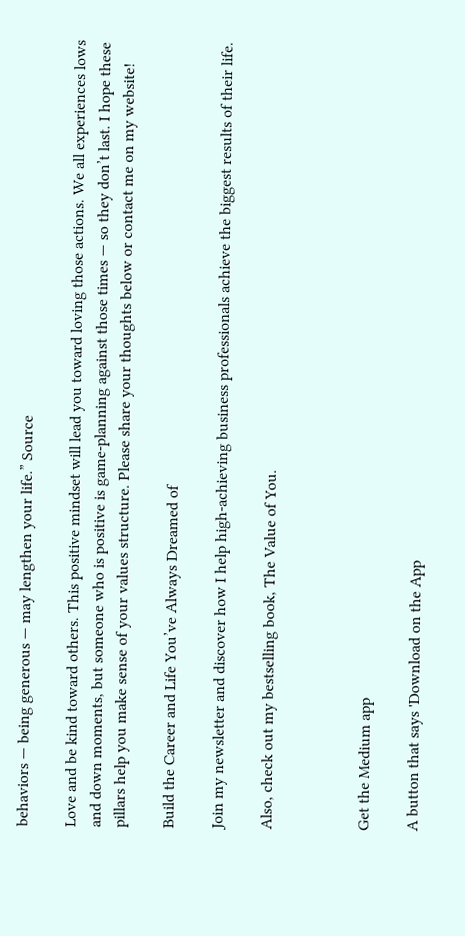behaviors — being generous — may lengthen your life.” Source

Love and be kind toward others. This positive mindset will lead you toward loving those actions. We all experiences lows and down moments, but someone who is positive is game-planning against those times — so they don’t last. I hope these pillars help you make sense of your values structure. Please share your thoughts below or contact me on my website!

Build the Career and Life You’ve Always Dreamed of

Join my newsletter and discover how I help high-achieving business professionals achieve the biggest results of their life.

Also, check out my bestselling book, The Value of You.



Get the Medium app

A button that says 'Download on the App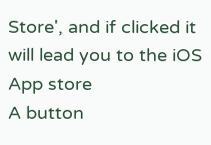Store', and if clicked it will lead you to the iOS App store
A button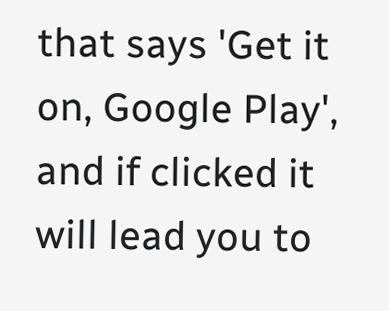that says 'Get it on, Google Play', and if clicked it will lead you to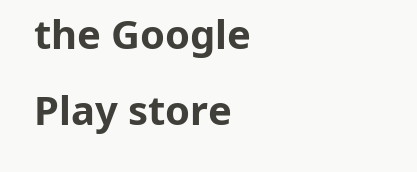the Google Play store